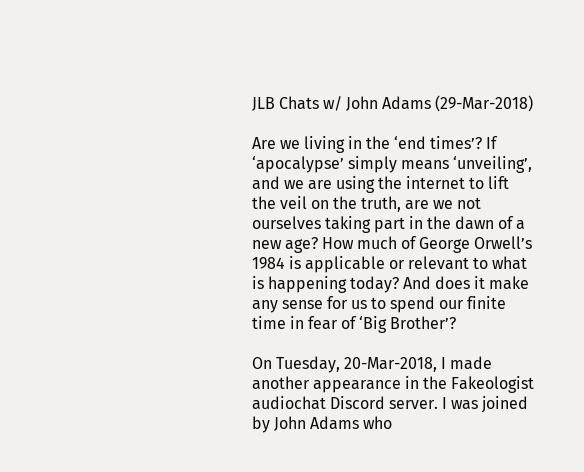JLB Chats w/ John Adams (29-Mar-2018)

Are we living in the ‘end times’? If ‘apocalypse’ simply means ‘unveiling’, and we are using the internet to lift the veil on the truth, are we not ourselves taking part in the dawn of a new age? How much of George Orwell’s 1984 is applicable or relevant to what is happening today? And does it make any sense for us to spend our finite time in fear of ‘Big Brother’?

On Tuesday, 20-Mar-2018, I made another appearance in the Fakeologist audiochat Discord server. I was joined by John Adams who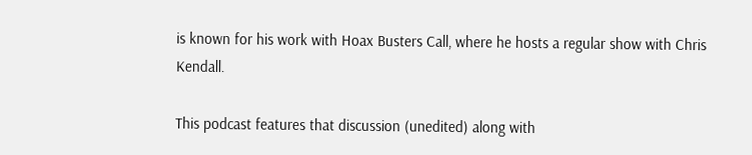is known for his work with Hoax Busters Call, where he hosts a regular show with Chris Kendall.

This podcast features that discussion (unedited) along with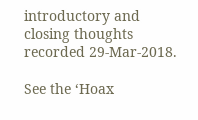introductory and closing thoughts recorded 29-Mar-2018.

See the ‘Hoax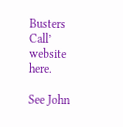Busters Call’ website here.

See John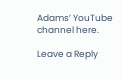Adams’ YouTube channel here.

Leave a Reply